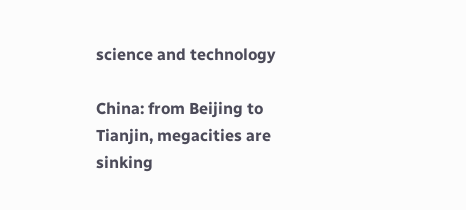science and technology

China: from Beijing to Tianjin, megacities are sinking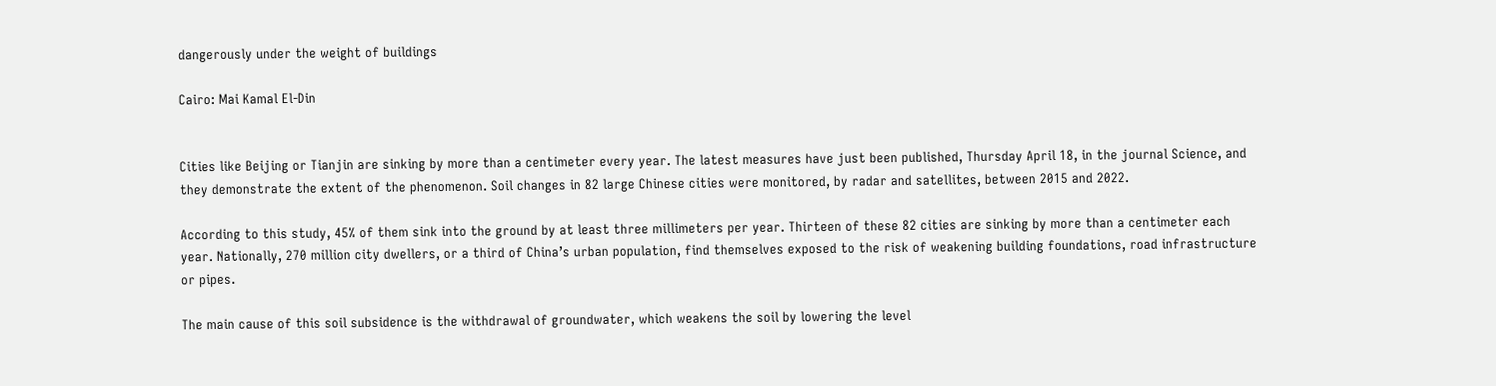dangerously under the weight of buildings

Cairo: Mai Kamal El-Din


Cities like Beijing or Tianjin are sinking by more than a centimeter every year. The latest measures have just been published, Thursday April 18, in the journal Science, and they demonstrate the extent of the phenomenon. Soil changes in 82 large Chinese cities were monitored, by radar and satellites, between 2015 and 2022.

According to this study, 45% of them sink into the ground by at least three millimeters per year. Thirteen of these 82 cities are sinking by more than a centimeter each year. Nationally, 270 million city dwellers, or a third of China’s urban population, find themselves exposed to the risk of weakening building foundations, road infrastructure or pipes.

The main cause of this soil subsidence is the withdrawal of groundwater, which weakens the soil by lowering the level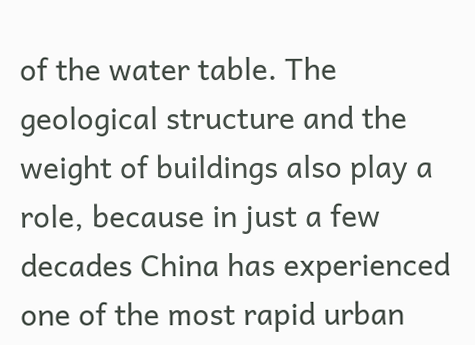of the water table. The geological structure and the weight of buildings also play a role, because in just a few decades China has experienced one of the most rapid urban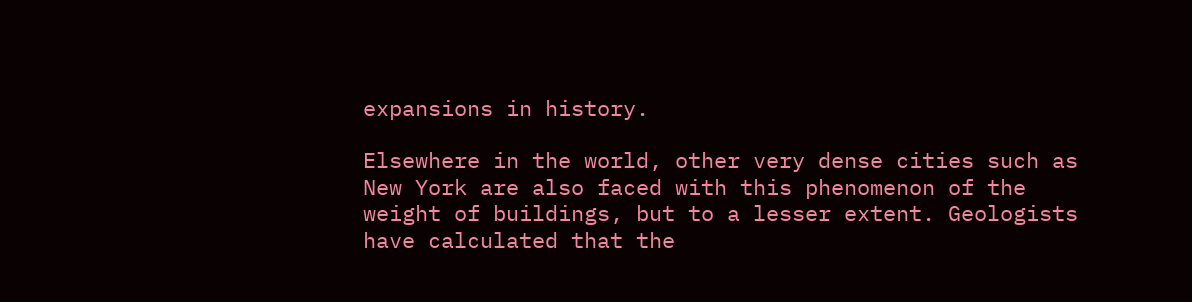expansions in history.

Elsewhere in the world, other very dense cities such as New York are also faced with this phenomenon of the weight of buildings, but to a lesser extent. Geologists have calculated that the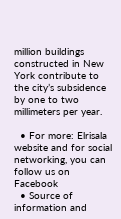million buildings constructed in New York contribute to the city’s subsidence by one to two millimeters per year.

  • For more: Elrisala website and for social networking, you can follow us on Facebook
  • Source of information and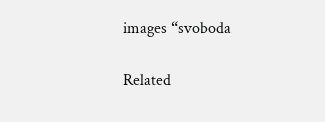images “svoboda

Related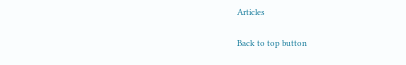Articles

Back to top button